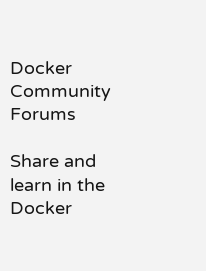Docker Community Forums

Share and learn in the Docker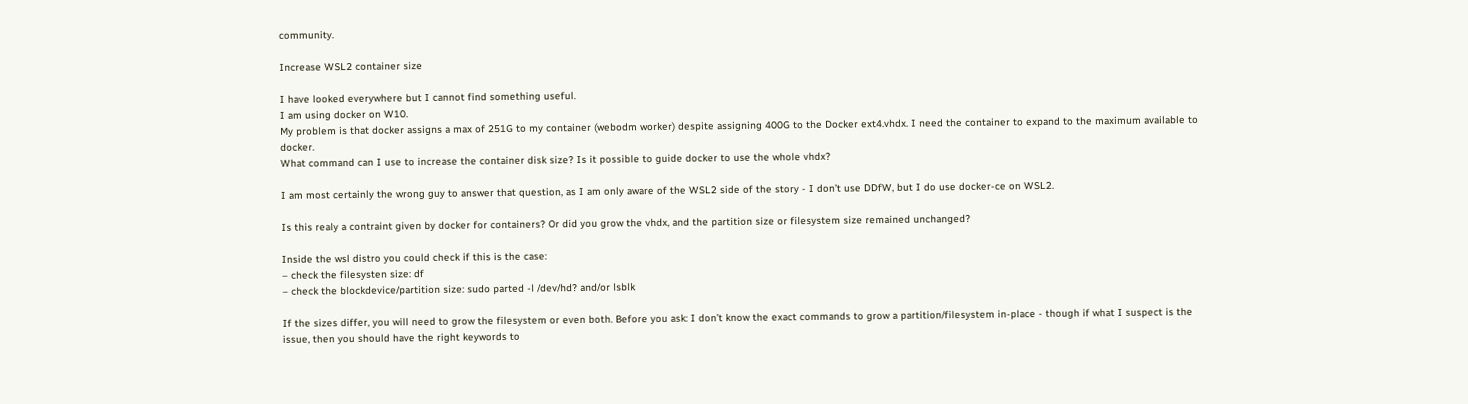community.

Increase WSL2 container size

I have looked everywhere but I cannot find something useful.
I am using docker on W10.
My problem is that docker assigns a max of 251G to my container (webodm worker) despite assigning 400G to the Docker ext4.vhdx. I need the container to expand to the maximum available to docker.
What command can I use to increase the container disk size? Is it possible to guide docker to use the whole vhdx?

I am most certainly the wrong guy to answer that question, as I am only aware of the WSL2 side of the story - I don’t use DDfW, but I do use docker-ce on WSL2.

Is this realy a contraint given by docker for containers? Or did you grow the vhdx, and the partition size or filesystem size remained unchanged?

Inside the wsl distro you could check if this is the case:
– check the filesysten size: df
– check the blockdevice/partition size: sudo parted -l /dev/hd? and/or lsblk

If the sizes differ, you will need to grow the filesystem or even both. Before you ask: I don’t know the exact commands to grow a partition/filesystem in-place - though if what I suspect is the issue, then you should have the right keywords to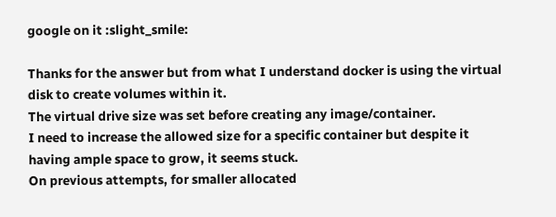google on it :slight_smile:

Thanks for the answer but from what I understand docker is using the virtual disk to create volumes within it.
The virtual drive size was set before creating any image/container.
I need to increase the allowed size for a specific container but despite it having ample space to grow, it seems stuck.
On previous attempts, for smaller allocated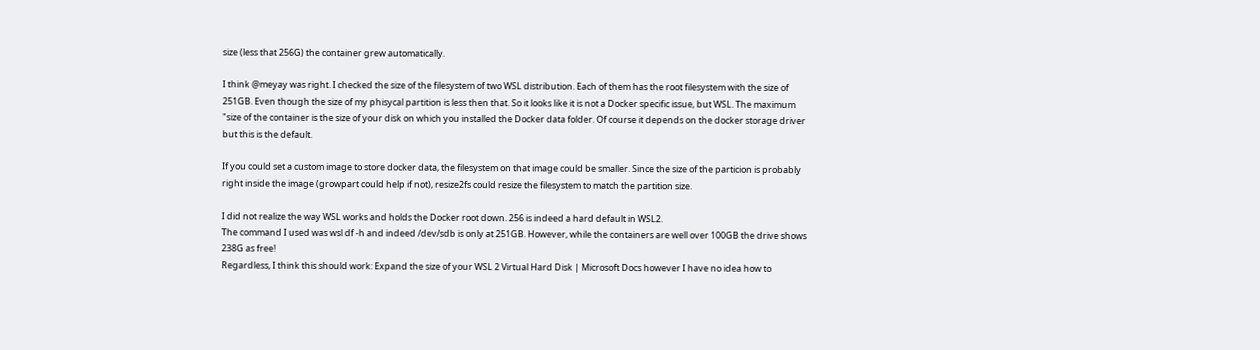size (less that 256G) the container grew automatically.

I think @meyay was right. I checked the size of the filesystem of two WSL distribution. Each of them has the root filesystem with the size of 251GB. Even though the size of my phisycal partition is less then that. So it looks like it is not a Docker specific issue, but WSL. The maximum "size of the container is the size of your disk on which you installed the Docker data folder. Of course it depends on the docker storage driver but this is the default.

If you could set a custom image to store docker data, the filesystem on that image could be smaller. Since the size of the particion is probably right inside the image (growpart could help if not), resize2fs could resize the filesystem to match the partition size.

I did not realize the way WSL works and holds the Docker root down. 256 is indeed a hard default in WSL2.
The command I used was wsl df -h and indeed /dev/sdb is only at 251GB. However, while the containers are well over 100GB the drive shows 238G as free!
Regardless, I think this should work: Expand the size of your WSL 2 Virtual Hard Disk | Microsoft Docs however I have no idea how to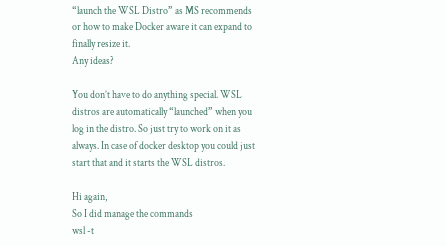“launch the WSL Distro” as MS recommends or how to make Docker aware it can expand to finally resize it.
Any ideas?

You don’t have to do anything special. WSL distros are automatically “launched” when you log in the distro. So just try to work on it as always. In case of docker desktop you could just start that and it starts the WSL distros.

Hi again,
So I did manage the commands
wsl -t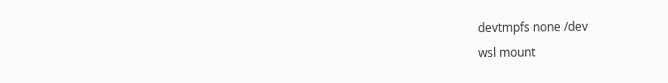devtmpfs none /dev
wsl mount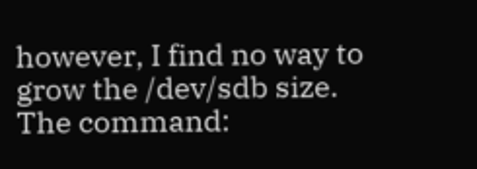however, I find no way to grow the /dev/sdb size. The command: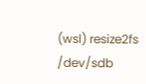(wsl) resize2fs /dev/sdb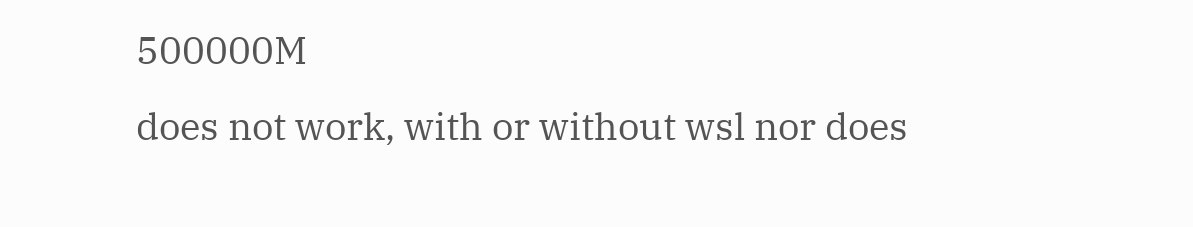500000M
does not work, with or without wsl nor does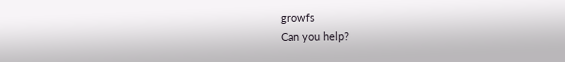growfs
Can you help?